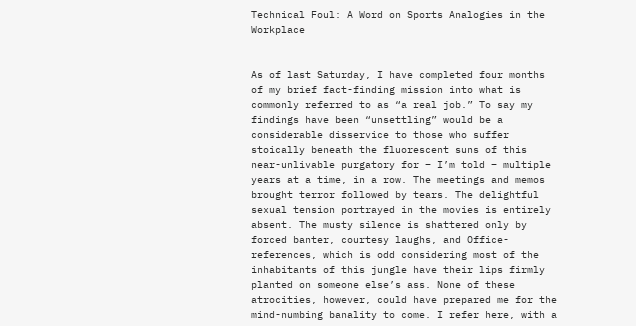Technical Foul: A Word on Sports Analogies in the Workplace


As of last Saturday, I have completed four months of my brief fact-finding mission into what is commonly referred to as “a real job.” To say my findings have been “unsettling” would be a considerable disservice to those who suffer stoically beneath the fluorescent suns of this near-unlivable purgatory for – I’m told – multiple years at a time, in a row. The meetings and memos brought terror followed by tears. The delightful sexual tension portrayed in the movies is entirely absent. The musty silence is shattered only by forced banter, courtesy laughs, and Office-references, which is odd considering most of the inhabitants of this jungle have their lips firmly planted on someone else’s ass. None of these atrocities, however, could have prepared me for the mind-numbing banality to come. I refer here, with a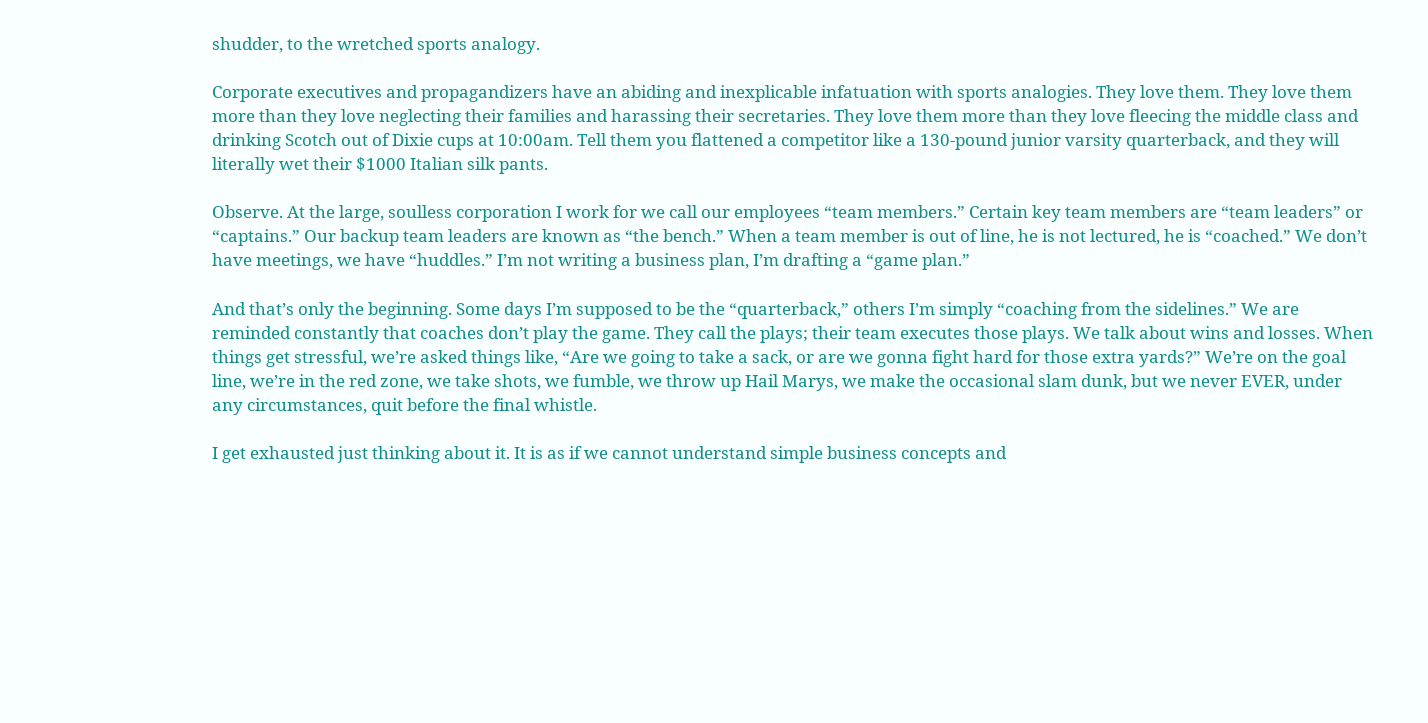shudder, to the wretched sports analogy.

Corporate executives and propagandizers have an abiding and inexplicable infatuation with sports analogies. They love them. They love them more than they love neglecting their families and harassing their secretaries. They love them more than they love fleecing the middle class and drinking Scotch out of Dixie cups at 10:00am. Tell them you flattened a competitor like a 130-pound junior varsity quarterback, and they will literally wet their $1000 Italian silk pants.

Observe. At the large, soulless corporation I work for we call our employees “team members.” Certain key team members are “team leaders” or “captains.” Our backup team leaders are known as “the bench.” When a team member is out of line, he is not lectured, he is “coached.” We don’t have meetings, we have “huddles.” I’m not writing a business plan, I’m drafting a “game plan.”

And that’s only the beginning. Some days I’m supposed to be the “quarterback,” others I’m simply “coaching from the sidelines.” We are reminded constantly that coaches don’t play the game. They call the plays; their team executes those plays. We talk about wins and losses. When things get stressful, we’re asked things like, “Are we going to take a sack, or are we gonna fight hard for those extra yards?” We’re on the goal line, we’re in the red zone, we take shots, we fumble, we throw up Hail Marys, we make the occasional slam dunk, but we never EVER, under any circumstances, quit before the final whistle.

I get exhausted just thinking about it. It is as if we cannot understand simple business concepts and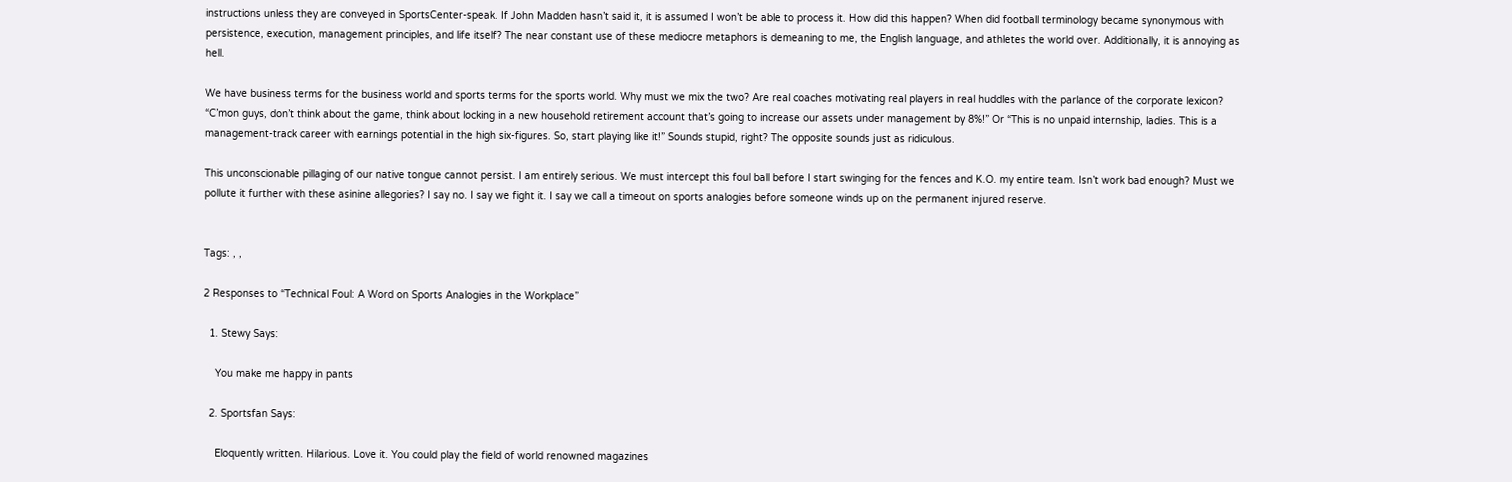instructions unless they are conveyed in SportsCenter-speak. If John Madden hasn’t said it, it is assumed I won’t be able to process it. How did this happen? When did football terminology became synonymous with persistence, execution, management principles, and life itself? The near constant use of these mediocre metaphors is demeaning to me, the English language, and athletes the world over. Additionally, it is annoying as hell.

We have business terms for the business world and sports terms for the sports world. Why must we mix the two? Are real coaches motivating real players in real huddles with the parlance of the corporate lexicon? “C’mon guys, don’t think about the game, think about locking in a new household retirement account that’s going to increase our assets under management by 8%!” Or “This is no unpaid internship, ladies. This is a management-track career with earnings potential in the high six-figures. So, start playing like it!” Sounds stupid, right? The opposite sounds just as ridiculous.

This unconscionable pillaging of our native tongue cannot persist. I am entirely serious. We must intercept this foul ball before I start swinging for the fences and K.O. my entire team. Isn’t work bad enough? Must we pollute it further with these asinine allegories? I say no. I say we fight it. I say we call a timeout on sports analogies before someone winds up on the permanent injured reserve.


Tags: , ,

2 Responses to “Technical Foul: A Word on Sports Analogies in the Workplace”

  1. Stewy Says:

    You make me happy in pants

  2. Sportsfan Says:

    Eloquently written. Hilarious. Love it. You could play the field of world renowned magazines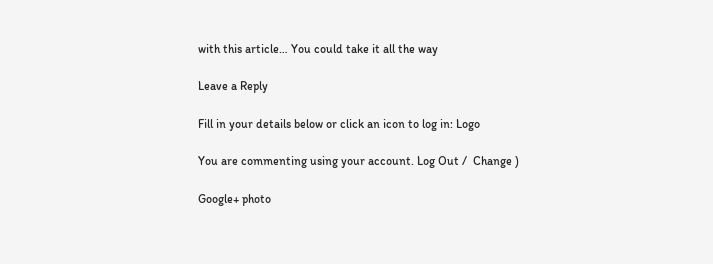with this article… You could take it all the way

Leave a Reply

Fill in your details below or click an icon to log in: Logo

You are commenting using your account. Log Out /  Change )

Google+ photo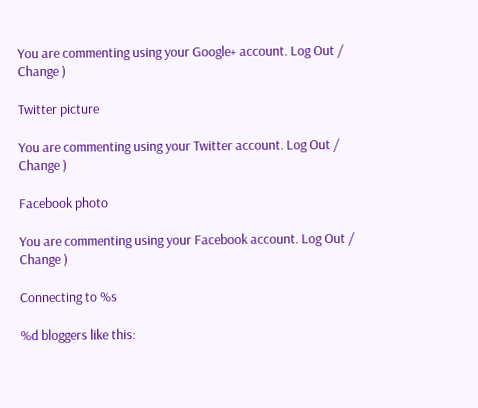You are commenting using your Google+ account. Log Out /  Change )

Twitter picture

You are commenting using your Twitter account. Log Out /  Change )

Facebook photo

You are commenting using your Facebook account. Log Out /  Change )

Connecting to %s

%d bloggers like this: